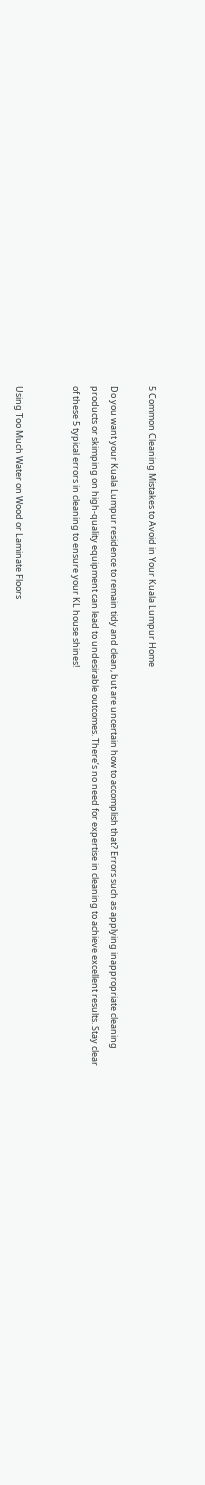5 Common Cleaning Mistakes to Avoid in Your Kuala Lumpur Home

Do you want your Kuala Lumpur residence to remain tidy and clean, but are uncertain how to accomplish that? Errors such as applying inappropriate cleaning products or skimping on high-quality equipment can lead to undesirable outcomes. There’s no need for expertise in cleaning to achieve excellent results. Stay clear of these 5 typical errors in cleaning to ensure your KL house shines!


Using Too Much Water on Wood or Laminate Floors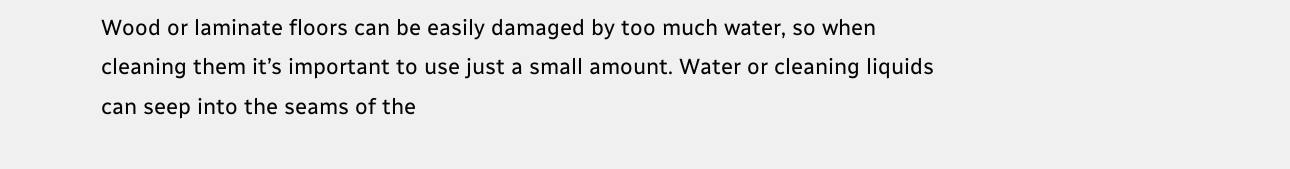Wood or laminate floors can be easily damaged by too much water, so when cleaning them it’s important to use just a small amount. Water or cleaning liquids can seep into the seams of the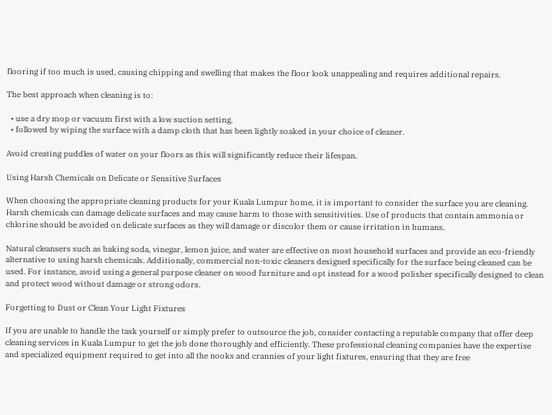flooring if too much is used, causing chipping and swelling that makes the floor look unappealing and requires additional repairs.

The best approach when cleaning is to:

  • use a dry mop or vacuum first with a low suction setting,
  • followed by wiping the surface with a damp cloth that has been lightly soaked in your choice of cleaner.

Avoid creating puddles of water on your floors as this will significantly reduce their lifespan.

Using Harsh Chemicals on Delicate or Sensitive Surfaces

When choosing the appropriate cleaning products for your Kuala Lumpur home, it is important to consider the surface you are cleaning. Harsh chemicals can damage delicate surfaces and may cause harm to those with sensitivities. Use of products that contain ammonia or chlorine should be avoided on delicate surfaces as they will damage or discolor them or cause irritation in humans.

Natural cleansers such as baking soda, vinegar, lemon juice, and water are effective on most household surfaces and provide an eco-friendly alternative to using harsh chemicals. Additionally, commercial non-toxic cleaners designed specifically for the surface being cleaned can be used. For instance, avoid using a general purpose cleaner on wood furniture and opt instead for a wood polisher specifically designed to clean and protect wood without damage or strong odors.

Forgetting to Dust or Clean Your Light Fixtures

If you are unable to handle the task yourself or simply prefer to outsource the job, consider contacting a reputable company that offer deep cleaning services in Kuala Lumpur to get the job done thoroughly and efficiently. These professional cleaning companies have the expertise and specialized equipment required to get into all the nooks and crannies of your light fixtures, ensuring that they are free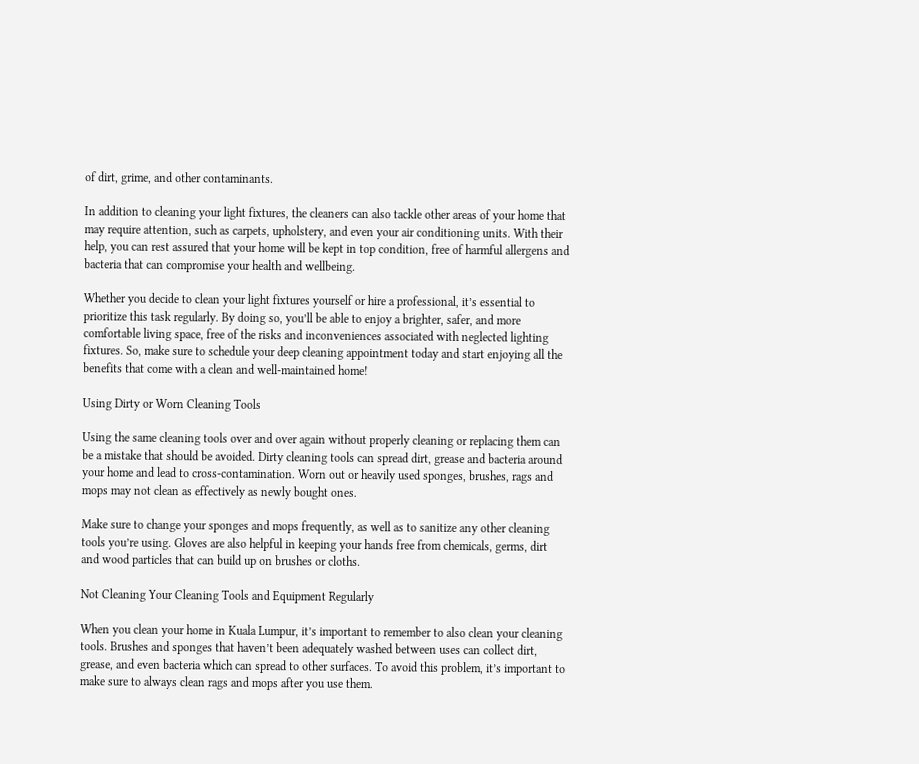of dirt, grime, and other contaminants.

In addition to cleaning your light fixtures, the cleaners can also tackle other areas of your home that may require attention, such as carpets, upholstery, and even your air conditioning units. With their help, you can rest assured that your home will be kept in top condition, free of harmful allergens and bacteria that can compromise your health and wellbeing.

Whether you decide to clean your light fixtures yourself or hire a professional, it’s essential to prioritize this task regularly. By doing so, you’ll be able to enjoy a brighter, safer, and more comfortable living space, free of the risks and inconveniences associated with neglected lighting fixtures. So, make sure to schedule your deep cleaning appointment today and start enjoying all the benefits that come with a clean and well-maintained home!

Using Dirty or Worn Cleaning Tools

Using the same cleaning tools over and over again without properly cleaning or replacing them can be a mistake that should be avoided. Dirty cleaning tools can spread dirt, grease and bacteria around your home and lead to cross-contamination. Worn out or heavily used sponges, brushes, rags and mops may not clean as effectively as newly bought ones.

Make sure to change your sponges and mops frequently, as well as to sanitize any other cleaning tools you’re using. Gloves are also helpful in keeping your hands free from chemicals, germs, dirt and wood particles that can build up on brushes or cloths.

Not Cleaning Your Cleaning Tools and Equipment Regularly

When you clean your home in Kuala Lumpur, it’s important to remember to also clean your cleaning tools. Brushes and sponges that haven’t been adequately washed between uses can collect dirt, grease, and even bacteria which can spread to other surfaces. To avoid this problem, it’s important to make sure to always clean rags and mops after you use them.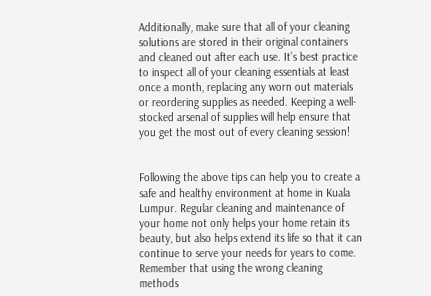Additionally, make sure that all of your cleaning solutions are stored in their original containers and cleaned out after each use. It’s best practice to inspect all of your cleaning essentials at least once a month, replacing any worn out materials or reordering supplies as needed. Keeping a well-stocked arsenal of supplies will help ensure that you get the most out of every cleaning session!


Following the above tips can help you to create a safe and healthy environment at home in Kuala Lumpur. Regular cleaning and maintenance of your home not only helps your home retain its beauty, but also helps extend its life so that it can continue to serve your needs for years to come. Remember that using the wrong cleaning methods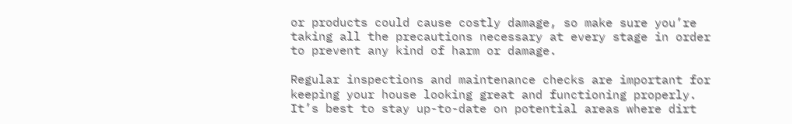or products could cause costly damage, so make sure you’re taking all the precautions necessary at every stage in order to prevent any kind of harm or damage.

Regular inspections and maintenance checks are important for keeping your house looking great and functioning properly. It’s best to stay up-to-date on potential areas where dirt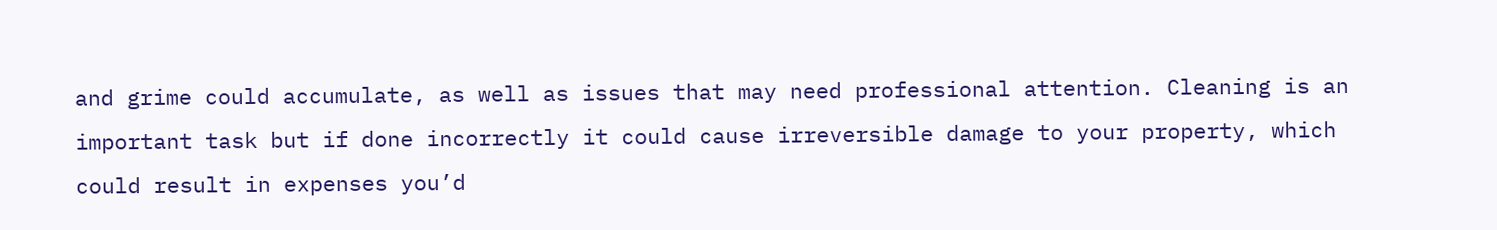and grime could accumulate, as well as issues that may need professional attention. Cleaning is an important task but if done incorrectly it could cause irreversible damage to your property, which could result in expenses you’d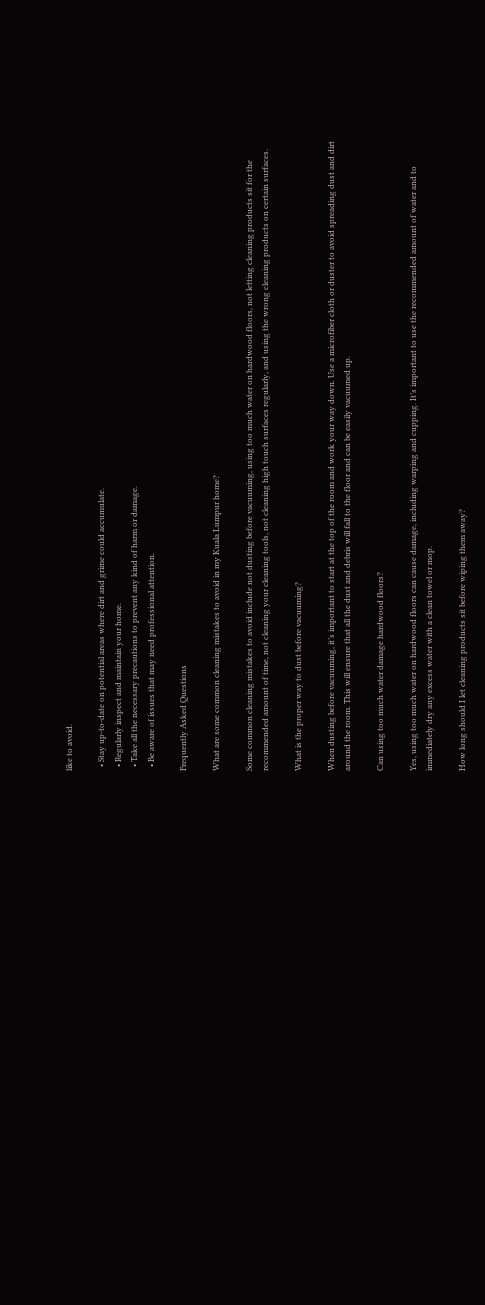like to avoid.

  • Stay up-to-date on potential areas where dirt and grime could accumulate.
  • Regularly inspect and maintain your home.
  • Take all the necessary precautions to prevent any kind of harm or damage.
  • Be aware of issues that may need professional attention.

Frequently Asked Questions

What are some common cleaning mistakes to avoid in my Kuala Lumpur home?

Some common cleaning mistakes to avoid include not dusting before vacuuming, using too much water on hardwood floors, not letting cleaning products sit for the recommended amount of time, not cleaning your cleaning tools, not cleaning high touch surfaces regularly, and using the wrong cleaning products on certain surfaces.

What is the proper way to dust before vacuuming?

When dusting before vacuuming, it’s important to start at the top of the room and work your way down. Use a microfiber cloth or duster to avoid spreading dust and dirt around the room. This will ensure that all the dust and debris will fall to the floor and can be easily vacuumed up.

Can using too much water damage hardwood floors?

Yes, using too much water on hardwood floors can cause damage, including warping and cupping. It’s important to use the recommended amount of water and to immediately dry any excess water with a clean towel or mop.

How long should I let cleaning products sit before wiping them away?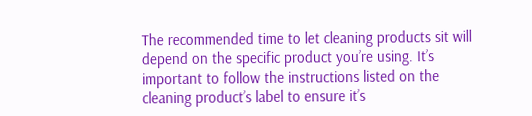The recommended time to let cleaning products sit will depend on the specific product you’re using. It’s important to follow the instructions listed on the cleaning product’s label to ensure it’s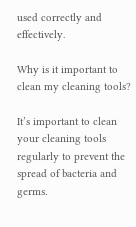used correctly and effectively.

Why is it important to clean my cleaning tools?

It’s important to clean your cleaning tools regularly to prevent the spread of bacteria and germs.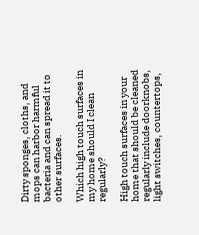Dirty sponges, cloths, and mops can harbor harmful bacteria and can spread it to other surfaces.

Which high touch surfaces in my home should I clean regularly?

High touch surfaces in your home that should be cleaned regularly include doorknobs, light switches, countertops,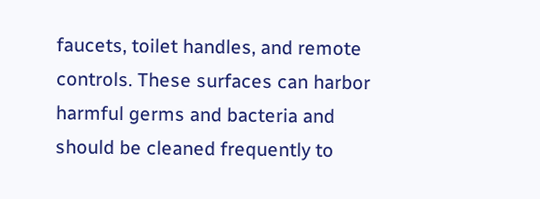faucets, toilet handles, and remote controls. These surfaces can harbor harmful germs and bacteria and should be cleaned frequently to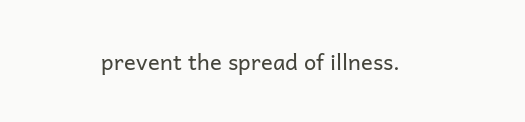prevent the spread of illness.